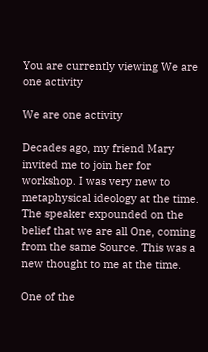You are currently viewing We are one activity

We are one activity

Decades ago, my friend Mary invited me to join her for workshop. I was very new to metaphysical ideology at the time. The speaker expounded on the belief that we are all One, coming from the same Source. This was a new thought to me at the time.

One of the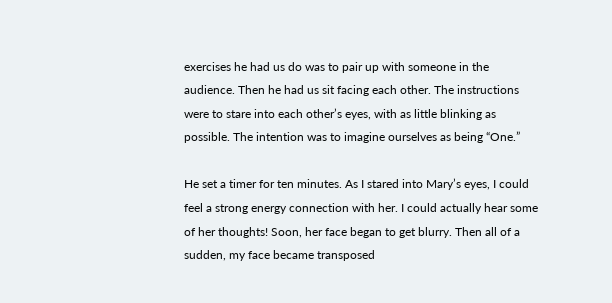exercises he had us do was to pair up with someone in the audience. Then he had us sit facing each other. The instructions were to stare into each other’s eyes, with as little blinking as possible. The intention was to imagine ourselves as being “One.”

He set a timer for ten minutes. As I stared into Mary’s eyes, I could feel a strong energy connection with her. I could actually hear some of her thoughts! Soon, her face began to get blurry. Then all of a sudden, my face became transposed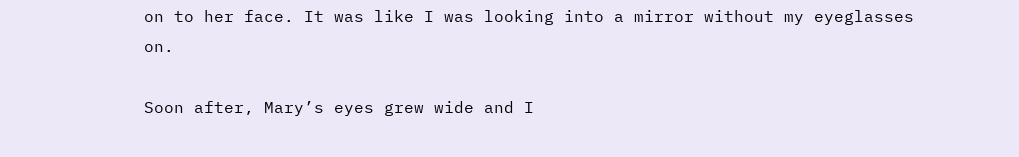on to her face. It was like I was looking into a mirror without my eyeglasses on.

Soon after, Mary’s eyes grew wide and I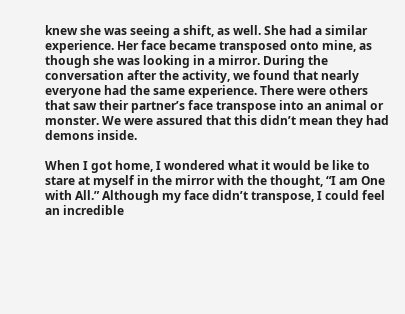knew she was seeing a shift, as well. She had a similar experience. Her face became transposed onto mine, as though she was looking in a mirror. During the conversation after the activity, we found that nearly everyone had the same experience. There were others that saw their partner’s face transpose into an animal or monster. We were assured that this didn’t mean they had demons inside.

When I got home, I wondered what it would be like to stare at myself in the mirror with the thought, “I am One with All.” Although my face didn’t transpose, I could feel an incredible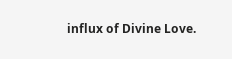influx of Divine Love.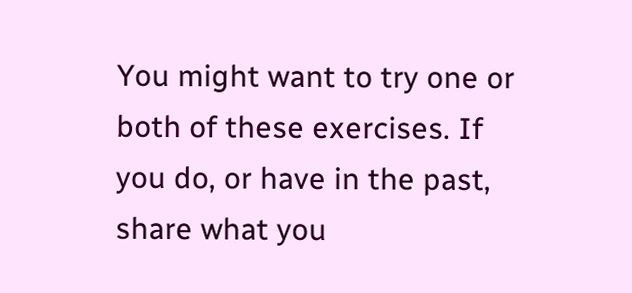You might want to try one or both of these exercises. If you do, or have in the past, share what you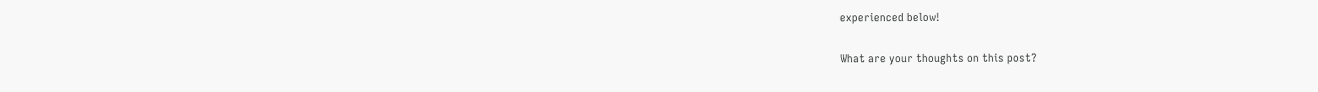experienced below!

What are your thoughts on this post?